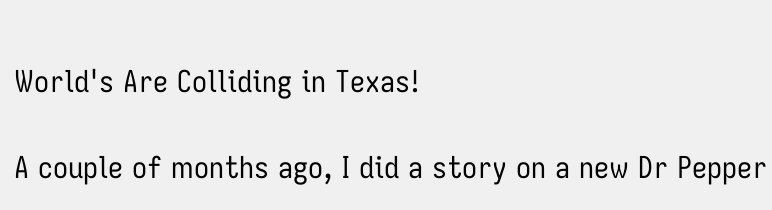World's Are Colliding in Texas!

A couple of months ago, I did a story on a new Dr Pepper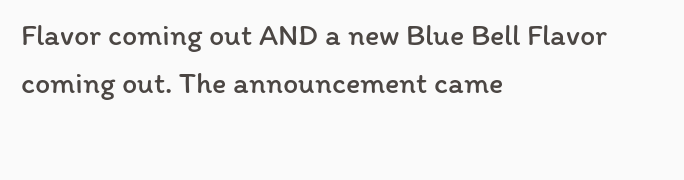Flavor coming out AND a new Blue Bell Flavor coming out. The announcement came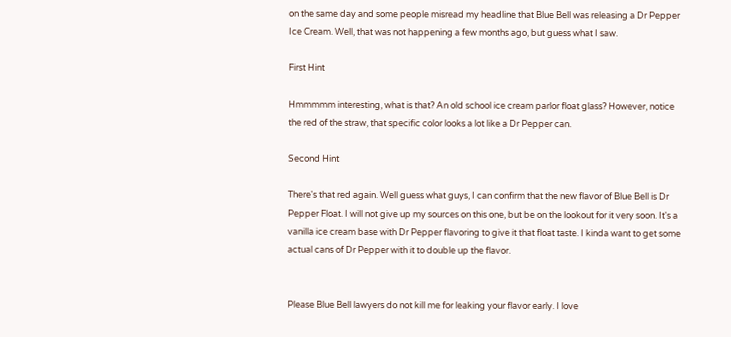on the same day and some people misread my headline that Blue Bell was releasing a Dr Pepper Ice Cream. Well, that was not happening a few months ago, but guess what I saw.

First Hint

Hmmmmm interesting, what is that? An old school ice cream parlor float glass? However, notice the red of the straw, that specific color looks a lot like a Dr Pepper can.

Second Hint

There's that red again. Well guess what guys, I can confirm that the new flavor of Blue Bell is Dr Pepper Float. I will not give up my sources on this one, but be on the lookout for it very soon. It's a vanilla ice cream base with Dr Pepper flavoring to give it that float taste. I kinda want to get some actual cans of Dr Pepper with it to double up the flavor.


Please Blue Bell lawyers do not kill me for leaking your flavor early. I love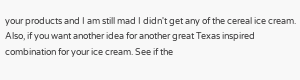your products and I am still mad I didn't get any of the cereal ice cream. Also, if you want another idea for another great Texas inspired combination for your ice cream. See if the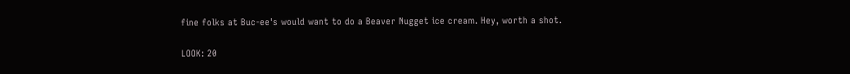fine folks at Buc-ee's would want to do a Beaver Nugget ice cream. Hey, worth a shot.

LOOK: 20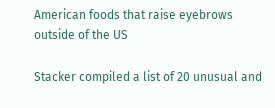American foods that raise eyebrows outside of the US

Stacker compiled a list of 20 unusual and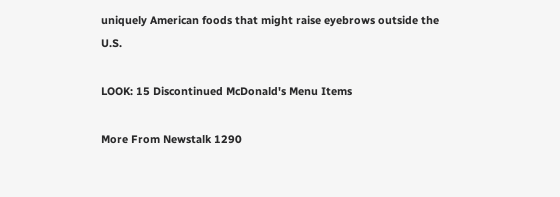uniquely American foods that might raise eyebrows outside the U.S.

LOOK: 15 Discontinued McDonald's Menu Items

More From Newstalk 1290